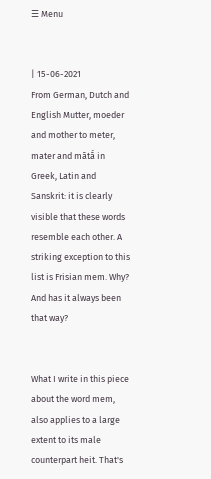☰ Menu


| 15-06-2021
From German, Dutch and English Mutter, moeder and mother to meter, mater and mātā́ in Greek, Latin and Sanskrit: it is clearly visible that these words resemble each other. A striking exception to this list is Frisian mem. Why? And has it always been that way?


What I write in this piece about the word mem, also applies to a large extent to its male counterpart heit. That's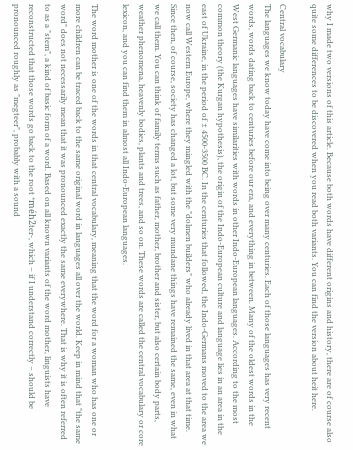why I made two versions of this article. Because both words have different origins and history, there are of course also quite some differences to be discovered when you read both variants. You can find the version about heit here.

Central vocabulary
The languages we know today have come into being over many centuries. Each of those languages has very recent words, words dating back to centuries before our era, and everything in between. Many of the oldest words in the West Germanic languages have similarities with words in other Indo-European languages. According to the most common theory (the Kurgan hypothesis), the origin of the Indo-European culture and language lies in an area in the east of Ukraine, in the period of ± 4500-3500 BC. In the centuries that followed, the Indo-Germans moved to the area we now call Western Europe, where they mingled with the "dolmen builders" who already lived in that area at that time. Since then, of course, society has changed a lot, but some very mundane things have remained the same, even in what we call them. You can think of family terms such as father, mother, brother and sister, but also certain body parts, weather phenomena, heavenly bodies, plants and trees, and so on. These words are called the central vocabulary or core lexicon, and you can find them in almost all Indo-European languages.

The word mother is one of the words in that central vocabulary, meaning that the word for a woman who has one or more children can be traced back to the same original word in languages all over the world. Keep in mind that "the same word" does not necessarily mean that it was pronounced exactly the same everywhere. That is why it is often referred to as a "stem", a kind of basic form of a word. Based on all known variants of the word mother, linguists have reconstructed that those words go back to the root *méh2ter-, which – if I understand correctly – should be pronounced roughly as "megteer", probably with a sound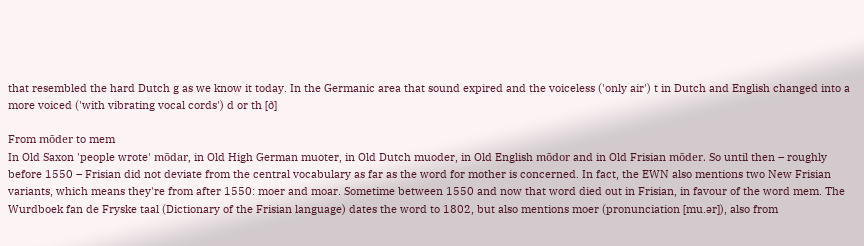that resembled the hard Dutch g as we know it today. In the Germanic area that sound expired and the voiceless ('only air') t in Dutch and English changed into a more voiced ('with vibrating vocal cords') d or th [ð]

From mōder to mem
In Old Saxon 'people wrote' mōdar, in Old High German muoter, in Old Dutch muoder, in Old English mōdor and in Old Frisian mōder. So until then – roughly before 1550 – Frisian did not deviate from the central vocabulary as far as the word for mother is concerned. In fact, the EWN also mentions two New Frisian variants, which means they're from after 1550: moer and moar. Sometime between 1550 and now that word died out in Frisian, in favour of the word mem. The Wurdboek fan de Fryske taal (Dictionary of the Frisian language) dates the word to 1802, but also mentions moer (pronunciation [mu.ər]), also from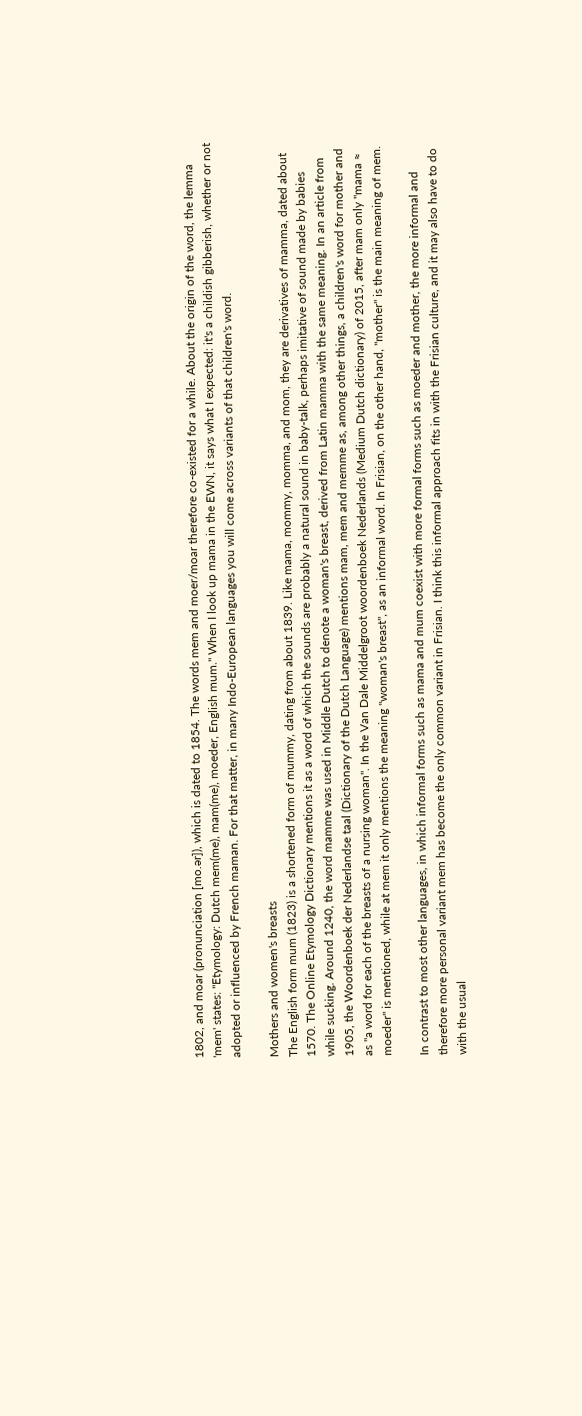1802, and moar (pronunciation [mo.ər]), which is dated to 1854. The words mem and moer/moar therefore co-existed for a while. About the origin of the word, the lemma 'mem' states: "Etymology: Dutch mem(me), mam(me), moeder, English mum." When I look up mama in the EWN, it says what I expected: it's a childish gibberish, whether or not adopted or influenced by French maman. For that matter, in many Indo-European languages you will come across variants of that children's word.

Mothers and women's breasts
The English form mum (1823) is a shortened form of mummy, dating from about 1839. Like mama, mommy, momma, and mom, they are derivatives of mamma, dated about 1570. The Online Etymology Dictionary mentions it as a word of which the sounds are probably a natural sound in baby-talk, perhaps imitative of sound made by babies while sucking. Around 1240, the word mamme was used in Middle Dutch to denote a woman's breast, derived from Latin mamma with the same meaning. In an article from 1905, the Woordenboek der Nederlandse taal (Dictionary of the Dutch Language) mentions mam, mem and memme as, among other things, a children's word for mother and as "a word for each of the breasts of a nursing woman". In the Van Dale Middelgroot woordenboek Nederlands (Medium Dutch dictionary) of 2015, after mam only "mama ≈ moeder" is mentioned, while at mem it only mentions the meaning "woman's breast", as an informal word. In Frisian, on the other hand, "mother" is the main meaning of mem.

In contrast to most other languages, in which informal forms such as mama and mum coexist with more formal forms such as moeder and mother, the more informal and therefore more personal variant mem has become the only common variant in Frisian. I think this informal approach fits in with the Frisian culture, and it may also have to do with the usual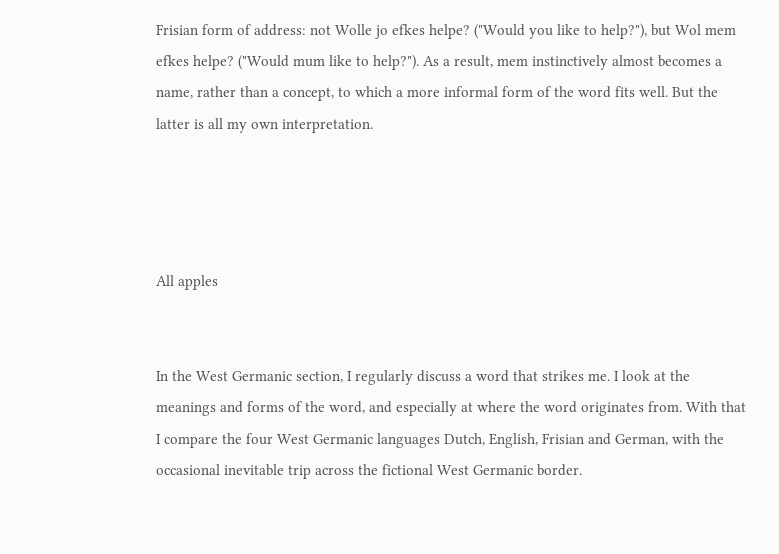Frisian form of address: not Wolle jo efkes helpe? ("Would you like to help?"), but Wol mem efkes helpe? ("Would mum like to help?"). As a result, mem instinctively almost becomes a name, rather than a concept, to which a more informal form of the word fits well. But the latter is all my own interpretation.




All apples


In the West Germanic section, I regularly discuss a word that strikes me. I look at the meanings and forms of the word, and especially at where the word originates from. With that I compare the four West Germanic languages Dutch, English, Frisian and German, with the occasional inevitable trip across the fictional West Germanic border.